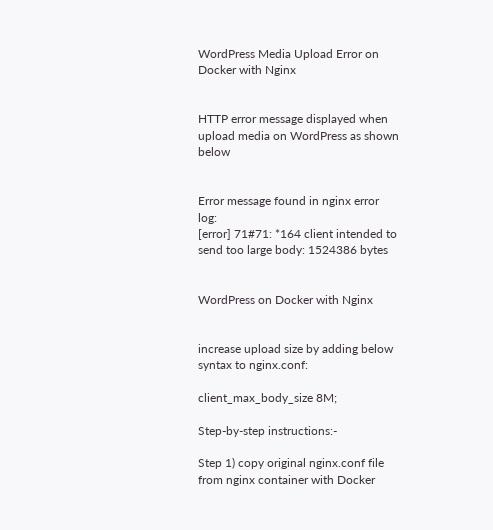WordPress Media Upload Error on Docker with Nginx


HTTP error message displayed when upload media on WordPress as shown below


Error message found in nginx error log:
[error] 71#71: *164 client intended to send too large body: 1524386 bytes


WordPress on Docker with Nginx


increase upload size by adding below syntax to nginx.conf:

client_max_body_size 8M;

Step-by-step instructions:-

Step 1) copy original nginx.conf file from nginx container with Docker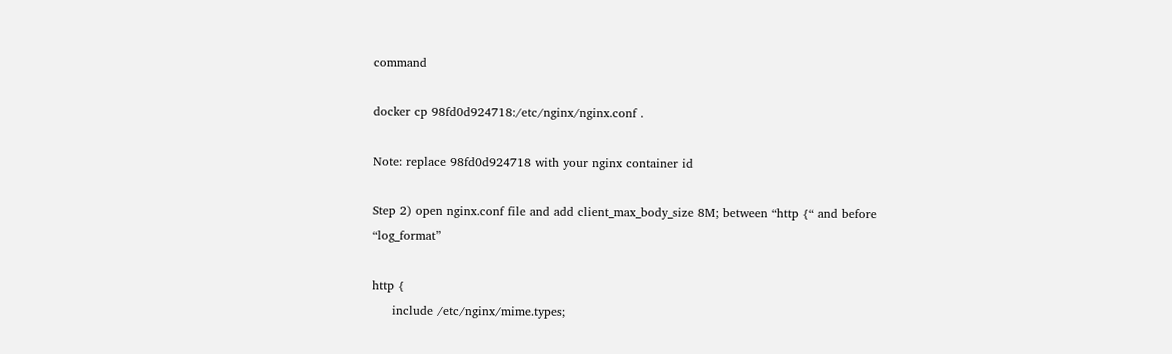command

docker cp 98fd0d924718:/etc/nginx/nginx.conf .

Note: replace 98fd0d924718 with your nginx container id

Step 2) open nginx.conf file and add client_max_body_size 8M; between “http {“ and before “log_format”

http {
     include /etc/nginx/mime.types;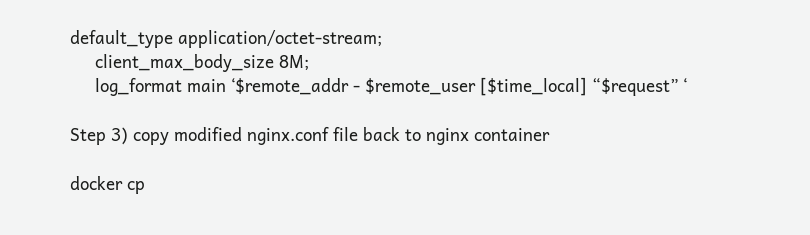default_type application/octet-stream;
     client_max_body_size 8M;
     log_format main ‘$remote_addr - $remote_user [$time_local] “$request” ‘

Step 3) copy modified nginx.conf file back to nginx container

docker cp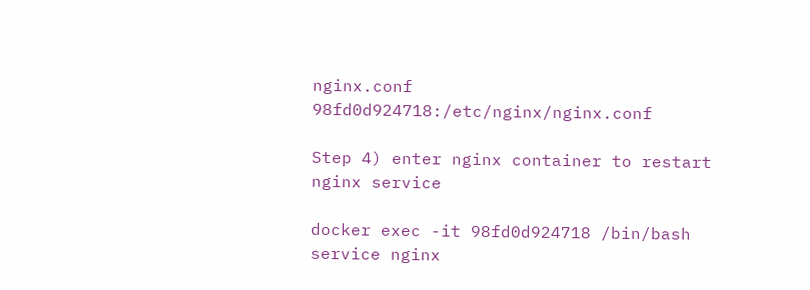nginx.conf 98fd0d924718:/etc/nginx/nginx.conf

Step 4) enter nginx container to restart nginx service

docker exec -it 98fd0d924718 /bin/bash
service nginx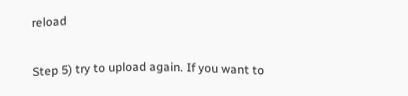reload

Step 5) try to upload again. If you want to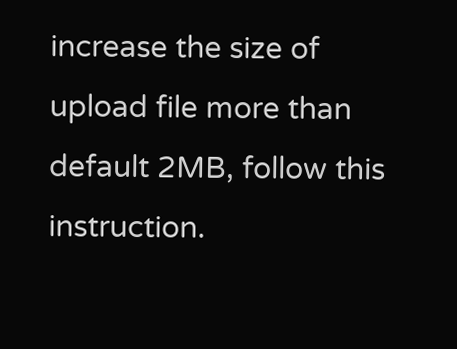increase the size of upload file more than default 2MB, follow this instruction.